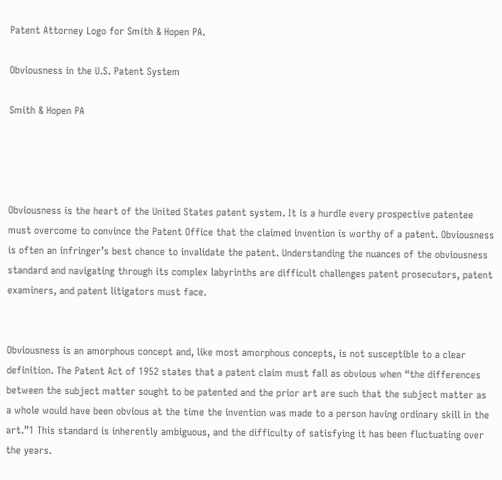Patent Attorney Logo for Smith & Hopen PA.

Obviousness in the U.S. Patent System

Smith & Hopen PA




Obviousness is the heart of the United States patent system. It is a hurdle every prospective patentee must overcome to convince the Patent Office that the claimed invention is worthy of a patent. Obviousness is often an infringer’s best chance to invalidate the patent. Understanding the nuances of the obviousness standard and navigating through its complex labyrinths are difficult challenges patent prosecutors, patent examiners, and patent litigators must face.


Obviousness is an amorphous concept and, like most amorphous concepts, is not susceptible to a clear definition. The Patent Act of 1952 states that a patent claim must fall as obvious when “the differences between the subject matter sought to be patented and the prior art are such that the subject matter as a whole would have been obvious at the time the invention was made to a person having ordinary skill in the art.”1 This standard is inherently ambiguous, and the difficulty of satisfying it has been fluctuating over the years.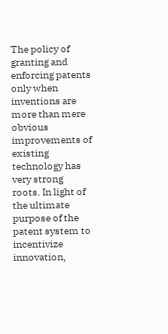The policy of granting and enforcing patents only when inventions are more than mere obvious improvements of existing technology has very strong roots. In light of the ultimate purpose of the patent system to incentivize innovation,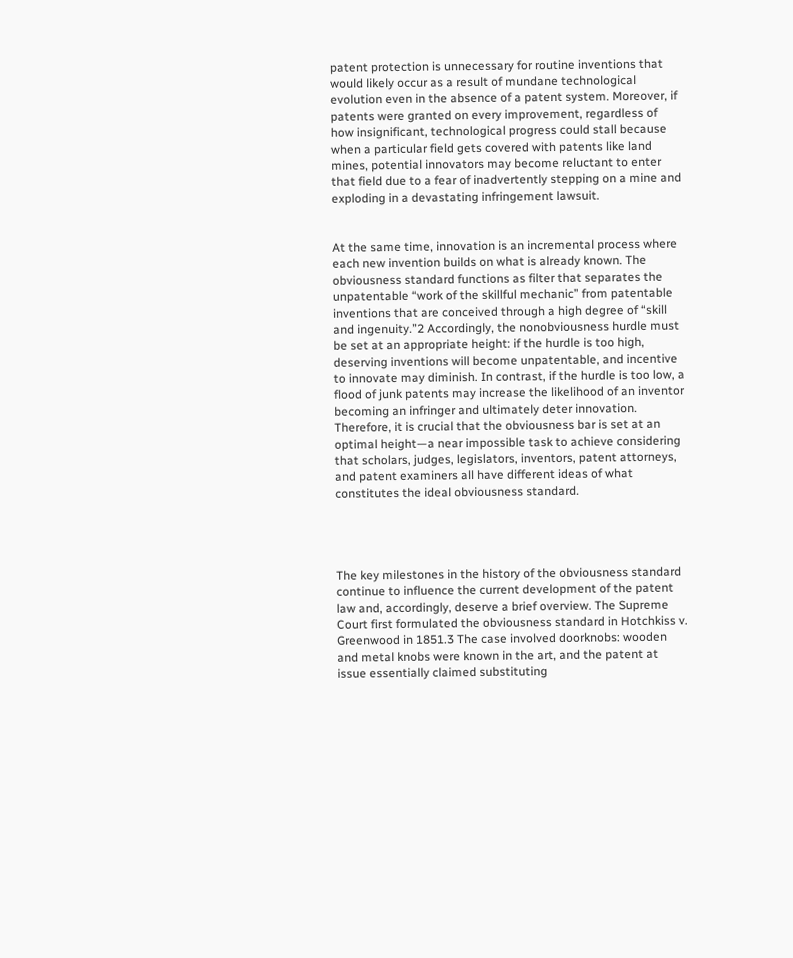patent protection is unnecessary for routine inventions that would likely occur as a result of mundane technological evolution even in the absence of a patent system. Moreover, if patents were granted on every improvement, regardless of how insignificant, technological progress could stall because when a particular field gets covered with patents like land mines, potential innovators may become reluctant to enter that field due to a fear of inadvertently stepping on a mine and exploding in a devastating infringement lawsuit.


At the same time, innovation is an incremental process where each new invention builds on what is already known. The obviousness standard functions as filter that separates the unpatentable “work of the skillful mechanic” from patentable inventions that are conceived through a high degree of “skill and ingenuity.”2 Accordingly, the nonobviousness hurdle must be set at an appropriate height: if the hurdle is too high, deserving inventions will become unpatentable, and incentive to innovate may diminish. In contrast, if the hurdle is too low, a flood of junk patents may increase the likelihood of an inventor becoming an infringer and ultimately deter innovation. Therefore, it is crucial that the obviousness bar is set at an optimal height—a near impossible task to achieve considering that scholars, judges, legislators, inventors, patent attorneys, and patent examiners all have different ideas of what constitutes the ideal obviousness standard.




The key milestones in the history of the obviousness standard continue to influence the current development of the patent law and, accordingly, deserve a brief overview. The Supreme Court first formulated the obviousness standard in Hotchkiss v. Greenwood in 1851.3 The case involved doorknobs: wooden and metal knobs were known in the art, and the patent at issue essentially claimed substituting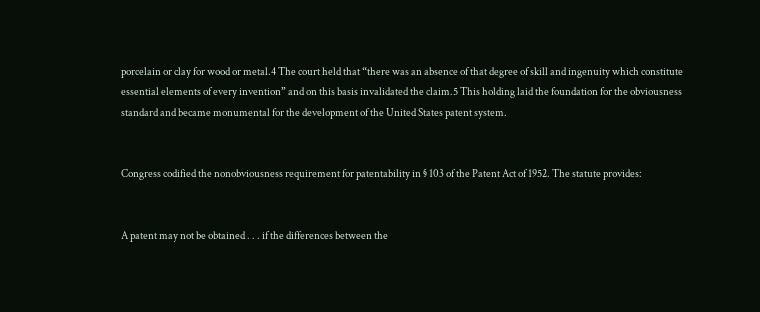porcelain or clay for wood or metal.4 The court held that “there was an absence of that degree of skill and ingenuity which constitute essential elements of every invention” and on this basis invalidated the claim.5 This holding laid the foundation for the obviousness standard and became monumental for the development of the United States patent system.


Congress codified the nonobviousness requirement for patentability in § 103 of the Patent Act of 1952. The statute provides:


A patent may not be obtained . . . if the differences between the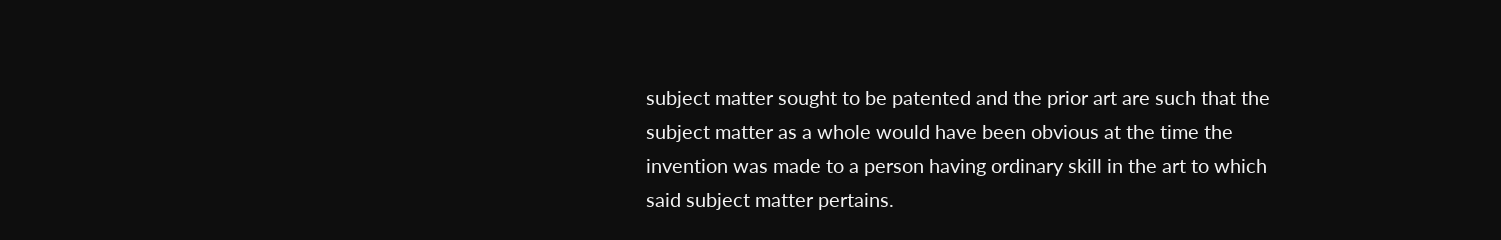subject matter sought to be patented and the prior art are such that the subject matter as a whole would have been obvious at the time the invention was made to a person having ordinary skill in the art to which said subject matter pertains.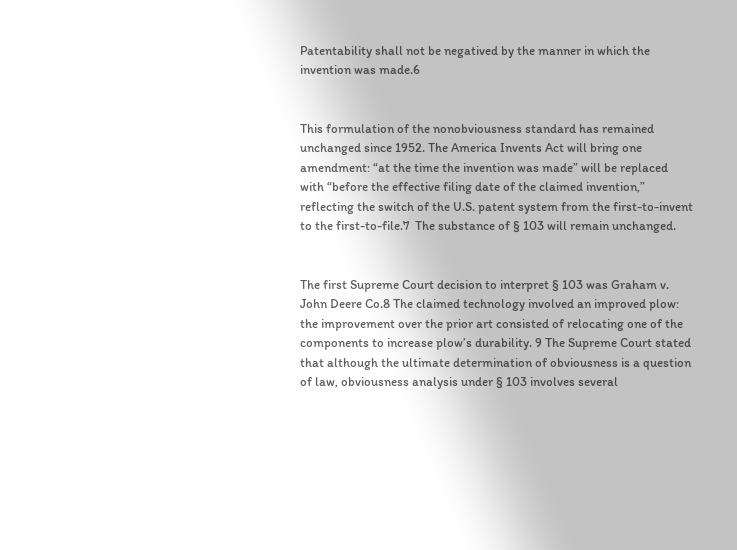Patentability shall not be negatived by the manner in which the invention was made.6


This formulation of the nonobviousness standard has remained unchanged since 1952. The America Invents Act will bring one amendment: “at the time the invention was made” will be replaced with “before the effective filing date of the claimed invention,” reflecting the switch of the U.S. patent system from the first-to-invent to the first-to-file.7  The substance of § 103 will remain unchanged.


The first Supreme Court decision to interpret § 103 was Graham v. John Deere Co.8 The claimed technology involved an improved plow: the improvement over the prior art consisted of relocating one of the components to increase plow’s durability. 9 The Supreme Court stated that although the ultimate determination of obviousness is a question of law, obviousness analysis under § 103 involves several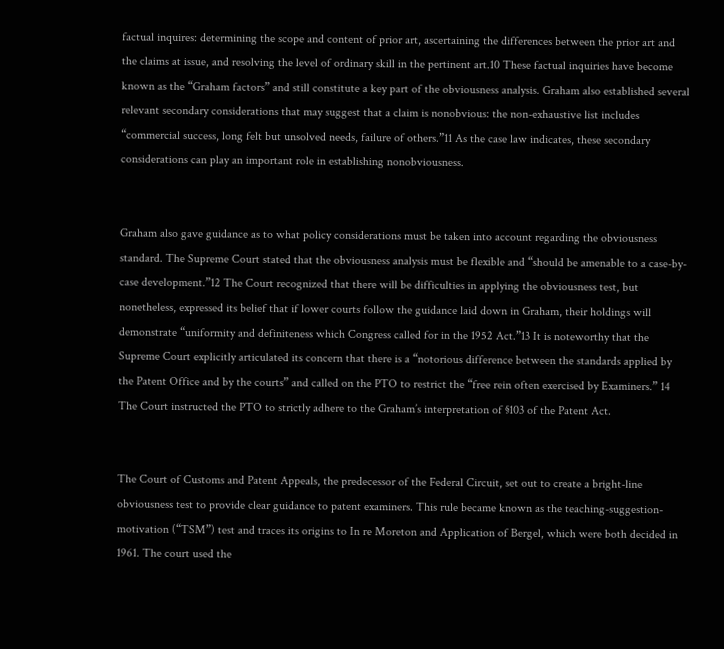factual inquires: determining the scope and content of prior art, ascertaining the differences between the prior art and the claims at issue, and resolving the level of ordinary skill in the pertinent art.10 These factual inquiries have become known as the “Graham factors” and still constitute a key part of the obviousness analysis. Graham also established several relevant secondary considerations that may suggest that a claim is nonobvious: the non-exhaustive list includes “commercial success, long felt but unsolved needs, failure of others.”11 As the case law indicates, these secondary considerations can play an important role in establishing nonobviousness.


Graham also gave guidance as to what policy considerations must be taken into account regarding the obviousness standard. The Supreme Court stated that the obviousness analysis must be flexible and “should be amenable to a case-by-case development.”12 The Court recognized that there will be difficulties in applying the obviousness test, but nonetheless, expressed its belief that if lower courts follow the guidance laid down in Graham, their holdings will demonstrate “uniformity and definiteness which Congress called for in the 1952 Act.”13 It is noteworthy that the Supreme Court explicitly articulated its concern that there is a “notorious difference between the standards applied by the Patent Office and by the courts” and called on the PTO to restrict the “free rein often exercised by Examiners.” 14 The Court instructed the PTO to strictly adhere to the Graham’s interpretation of §103 of the Patent Act.


The Court of Customs and Patent Appeals, the predecessor of the Federal Circuit, set out to create a bright-line obviousness test to provide clear guidance to patent examiners. This rule became known as the teaching-suggestion-motivation (“TSM”) test and traces its origins to In re Moreton and Application of Bergel, which were both decided in 1961. The court used the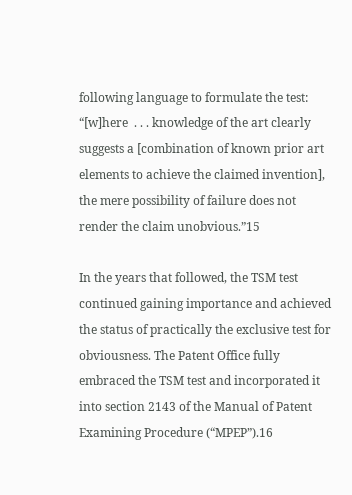following language to formulate the test: “[w]here  . . . knowledge of the art clearly suggests a [combination of known prior art elements to achieve the claimed invention], the mere possibility of failure does not render the claim unobvious.”15

In the years that followed, the TSM test continued gaining importance and achieved the status of practically the exclusive test for obviousness. The Patent Office fully embraced the TSM test and incorporated it into section 2143 of the Manual of Patent Examining Procedure (“MPEP”).16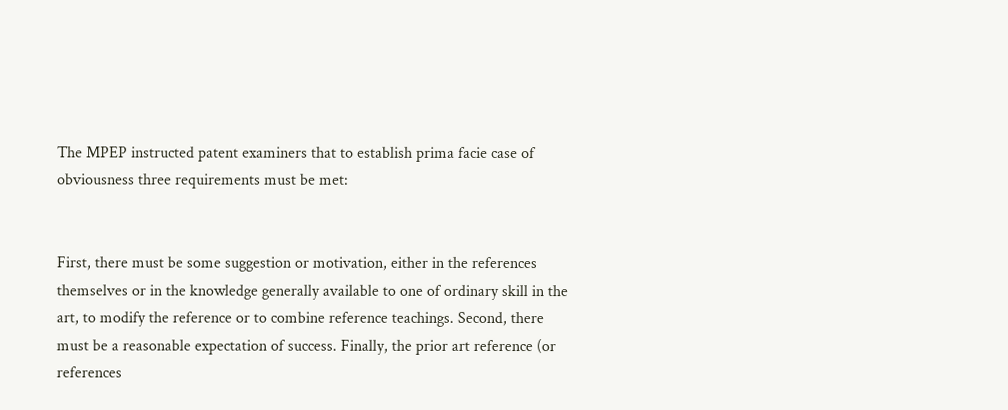The MPEP instructed patent examiners that to establish prima facie case of obviousness three requirements must be met:


First, there must be some suggestion or motivation, either in the references themselves or in the knowledge generally available to one of ordinary skill in the art, to modify the reference or to combine reference teachings. Second, there must be a reasonable expectation of success. Finally, the prior art reference (or references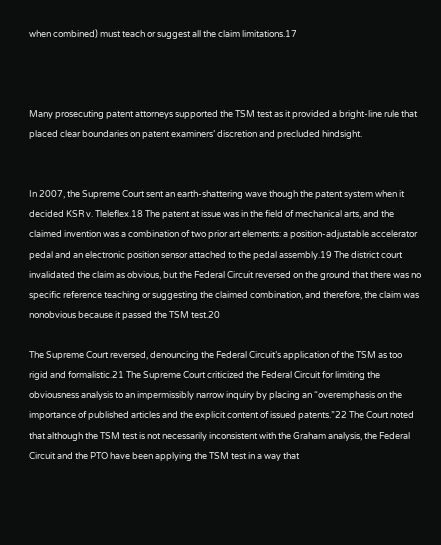when combined) must teach or suggest all the claim limitations.17



Many prosecuting patent attorneys supported the TSM test as it provided a bright-line rule that placed clear boundaries on patent examiners’ discretion and precluded hindsight.


In 2007, the Supreme Court sent an earth-shattering wave though the patent system when it decided KSR v. Tleleflex.18 The patent at issue was in the field of mechanical arts, and the claimed invention was a combination of two prior art elements: a position-adjustable accelerator pedal and an electronic position sensor attached to the pedal assembly.19 The district court invalidated the claim as obvious, but the Federal Circuit reversed on the ground that there was no specific reference teaching or suggesting the claimed combination, and therefore, the claim was nonobvious because it passed the TSM test.20

The Supreme Court reversed, denouncing the Federal Circuit’s application of the TSM as too rigid and formalistic.21 The Supreme Court criticized the Federal Circuit for limiting the obviousness analysis to an impermissibly narrow inquiry by placing an “overemphasis on the importance of published articles and the explicit content of issued patents.”22 The Court noted that although the TSM test is not necessarily inconsistent with the Graham analysis, the Federal Circuit and the PTO have been applying the TSM test in a way that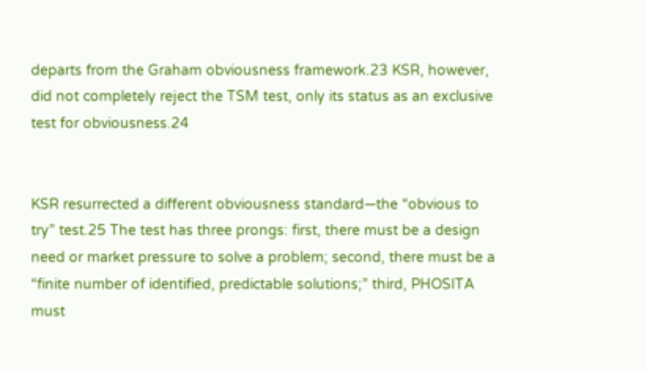departs from the Graham obviousness framework.23 KSR, however, did not completely reject the TSM test, only its status as an exclusive test for obviousness.24


KSR resurrected a different obviousness standard—the “obvious to try” test.25 The test has three prongs: first, there must be a design need or market pressure to solve a problem; second, there must be a “finite number of identified, predictable solutions;” third, PHOSITA must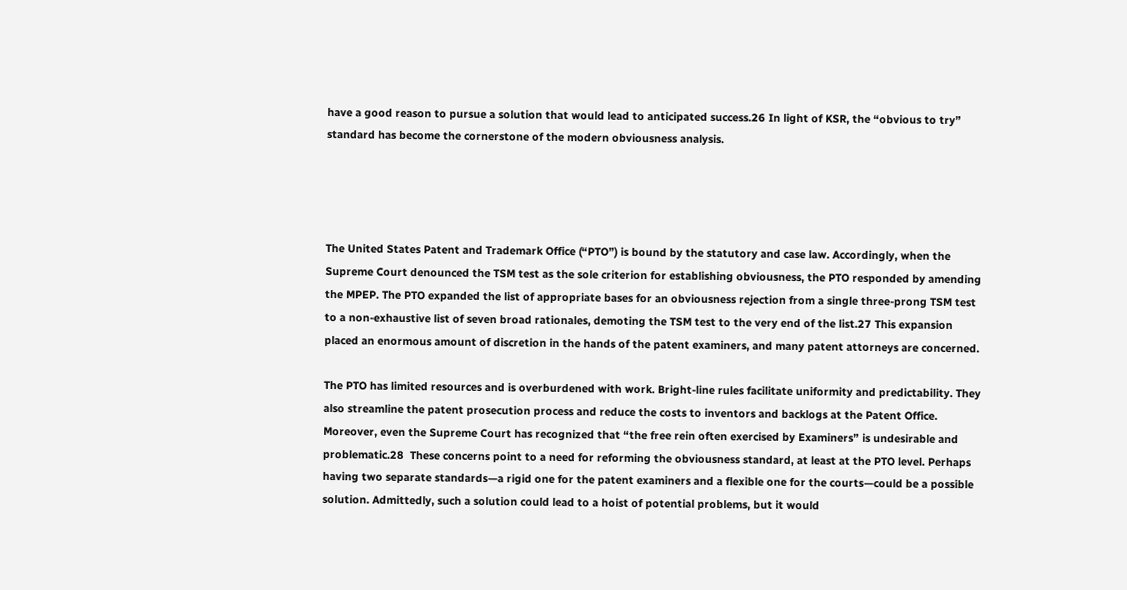have a good reason to pursue a solution that would lead to anticipated success.26 In light of KSR, the “obvious to try” standard has become the cornerstone of the modern obviousness analysis.




The United States Patent and Trademark Office (“PTO”) is bound by the statutory and case law. Accordingly, when the Supreme Court denounced the TSM test as the sole criterion for establishing obviousness, the PTO responded by amending the MPEP. The PTO expanded the list of appropriate bases for an obviousness rejection from a single three-prong TSM test to a non-exhaustive list of seven broad rationales, demoting the TSM test to the very end of the list.27 This expansion placed an enormous amount of discretion in the hands of the patent examiners, and many patent attorneys are concerned.

The PTO has limited resources and is overburdened with work. Bright-line rules facilitate uniformity and predictability. They also streamline the patent prosecution process and reduce the costs to inventors and backlogs at the Patent Office. Moreover, even the Supreme Court has recognized that “the free rein often exercised by Examiners” is undesirable and problematic.28  These concerns point to a need for reforming the obviousness standard, at least at the PTO level. Perhaps having two separate standards—a rigid one for the patent examiners and a flexible one for the courts—could be a possible solution. Admittedly, such a solution could lead to a hoist of potential problems, but it would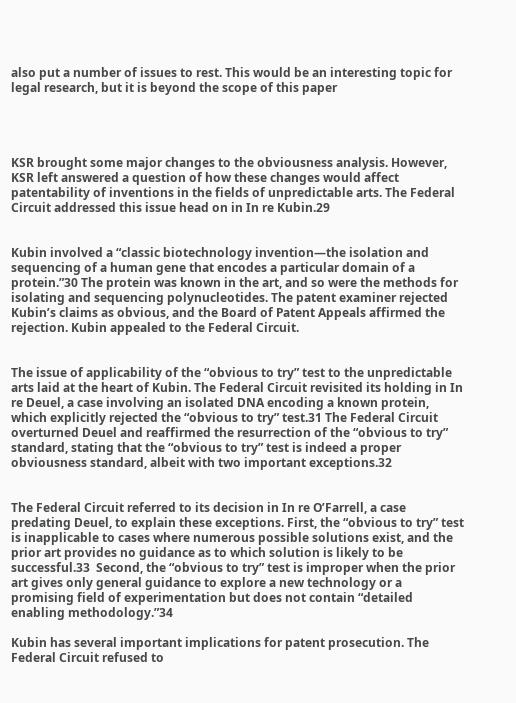also put a number of issues to rest. This would be an interesting topic for legal research, but it is beyond the scope of this paper




KSR brought some major changes to the obviousness analysis. However, KSR left answered a question of how these changes would affect patentability of inventions in the fields of unpredictable arts. The Federal Circuit addressed this issue head on in In re Kubin.29


Kubin involved a “classic biotechnology invention—the isolation and sequencing of a human gene that encodes a particular domain of a protein.”30 The protein was known in the art, and so were the methods for isolating and sequencing polynucleotides. The patent examiner rejected Kubin’s claims as obvious, and the Board of Patent Appeals affirmed the rejection. Kubin appealed to the Federal Circuit.


The issue of applicability of the “obvious to try” test to the unpredictable arts laid at the heart of Kubin. The Federal Circuit revisited its holding in In re Deuel, a case involving an isolated DNA encoding a known protein, which explicitly rejected the “obvious to try” test.31 The Federal Circuit overturned Deuel and reaffirmed the resurrection of the “obvious to try” standard, stating that the “obvious to try” test is indeed a proper obviousness standard, albeit with two important exceptions.32


The Federal Circuit referred to its decision in In re O’Farrell, a case predating Deuel, to explain these exceptions. First, the “obvious to try” test is inapplicable to cases where numerous possible solutions exist, and the prior art provides no guidance as to which solution is likely to be successful.33  Second, the “obvious to try” test is improper when the prior art gives only general guidance to explore a new technology or a promising field of experimentation but does not contain “detailed enabling methodology.”34

Kubin has several important implications for patent prosecution. The Federal Circuit refused to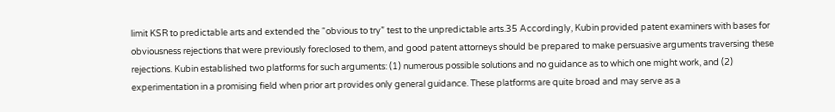limit KSR to predictable arts and extended the “obvious to try” test to the unpredictable arts.35 Accordingly, Kubin provided patent examiners with bases for obviousness rejections that were previously foreclosed to them, and good patent attorneys should be prepared to make persuasive arguments traversing these rejections. Kubin established two platforms for such arguments: (1) numerous possible solutions and no guidance as to which one might work, and (2) experimentation in a promising field when prior art provides only general guidance. These platforms are quite broad and may serve as a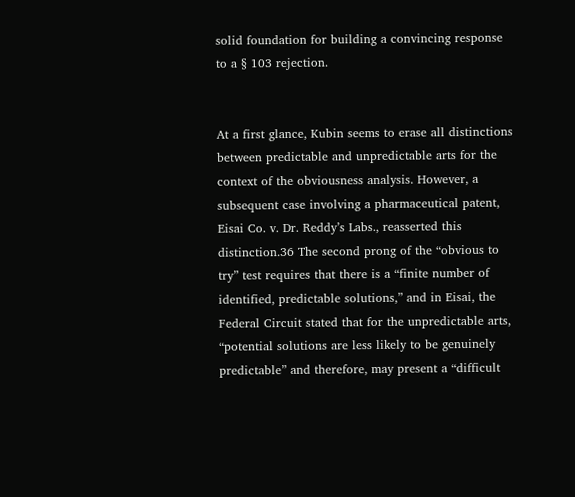solid foundation for building a convincing response to a § 103 rejection.


At a first glance, Kubin seems to erase all distinctions between predictable and unpredictable arts for the context of the obviousness analysis. However, a subsequent case involving a pharmaceutical patent, Eisai Co. v. Dr. Reddy’s Labs., reasserted this distinction.36 The second prong of the “obvious to try” test requires that there is a “finite number of identified, predictable solutions,” and in Eisai, the Federal Circuit stated that for the unpredictable arts, “potential solutions are less likely to be genuinely predictable” and therefore, may present a “difficult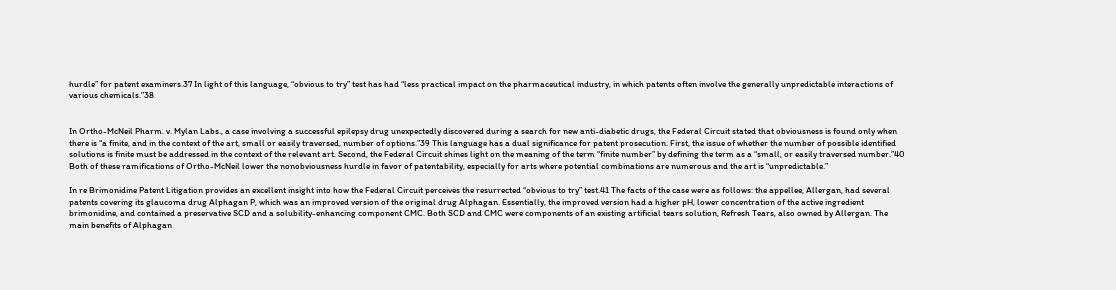hurdle” for patent examiners.37 In light of this language, “obvious to try” test has had “less practical impact on the pharmaceutical industry, in which patents often involve the generally unpredictable interactions of various chemicals.”38


In Ortho-McNeil Pharm. v. Mylan Labs., a case involving a successful epilepsy drug unexpectedly discovered during a search for new anti-diabetic drugs, the Federal Circuit stated that obviousness is found only when there is “a finite, and in the context of the art, small or easily traversed, number of options.”39 This language has a dual significance for patent prosecution. First, the issue of whether the number of possible identified solutions is finite must be addressed in the context of the relevant art. Second, the Federal Circuit shines light on the meaning of the term “finite number” by defining the term as a “small, or easily traversed number.”40 Both of these ramifications of Ortho-McNeil lower the nonobviousness hurdle in favor of patentability, especially for arts where potential combinations are numerous and the art is “unpredictable.”

In re Brimonidine Patent Litigation provides an excellent insight into how the Federal Circuit perceives the resurrected “obvious to try” test.41 The facts of the case were as follows: the appellee, Allergan, had several patents covering its glaucoma drug Alphagan P, which was an improved version of the original drug Alphagan. Essentially, the improved version had a higher pH, lower concentration of the active ingredient brimonidine, and contained a preservative SCD and a solubility-enhancing component CMC. Both SCD and CMC were components of an existing artificial tears solution, Refresh Tears, also owned by Allergan. The main benefits of Alphagan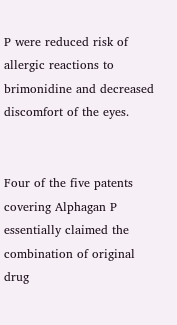P were reduced risk of allergic reactions to brimonidine and decreased discomfort of the eyes.


Four of the five patents covering Alphagan P essentially claimed the combination of original drug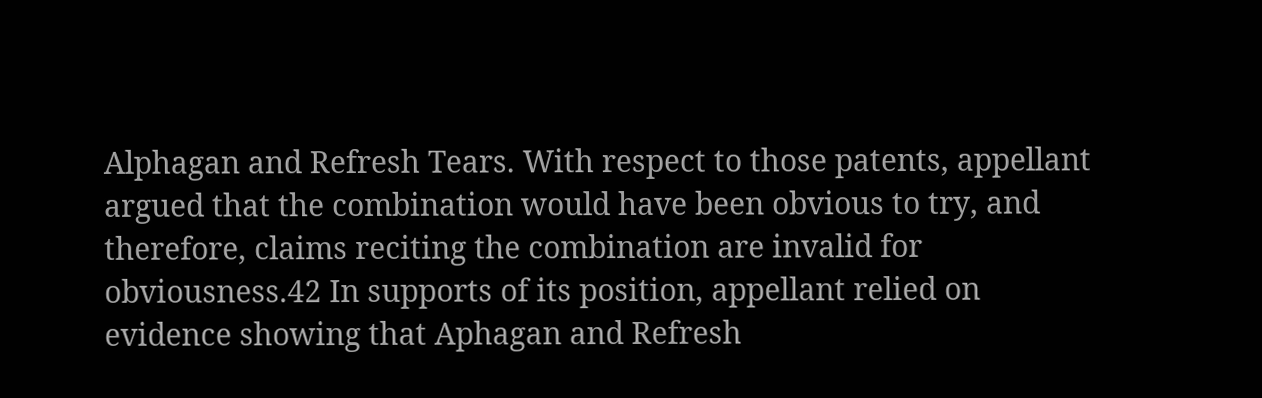Alphagan and Refresh Tears. With respect to those patents, appellant argued that the combination would have been obvious to try, and therefore, claims reciting the combination are invalid for obviousness.42 In supports of its position, appellant relied on evidence showing that Aphagan and Refresh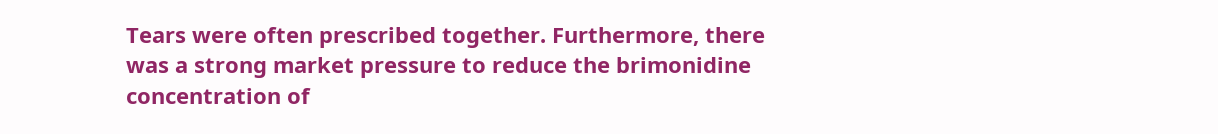Tears were often prescribed together. Furthermore, there was a strong market pressure to reduce the brimonidine concentration of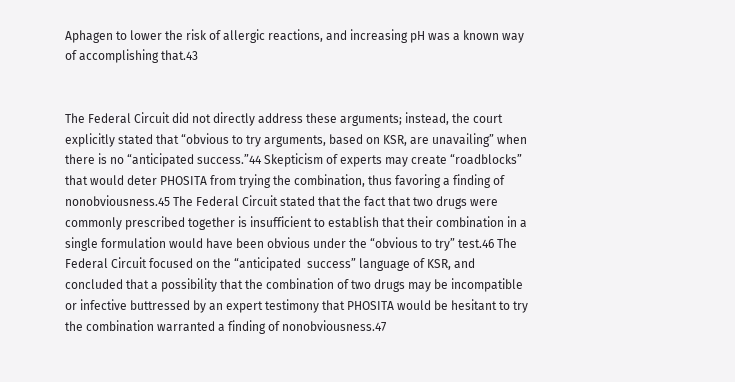Aphagen to lower the risk of allergic reactions, and increasing pH was a known way of accomplishing that.43


The Federal Circuit did not directly address these arguments; instead, the court explicitly stated that “obvious to try arguments, based on KSR, are unavailing” when there is no “anticipated success.”44 Skepticism of experts may create “roadblocks” that would deter PHOSITA from trying the combination, thus favoring a finding of nonobviousness.45 The Federal Circuit stated that the fact that two drugs were commonly prescribed together is insufficient to establish that their combination in a single formulation would have been obvious under the “obvious to try” test.46 The Federal Circuit focused on the “anticipated  success” language of KSR, and concluded that a possibility that the combination of two drugs may be incompatible or infective buttressed by an expert testimony that PHOSITA would be hesitant to try the combination warranted a finding of nonobviousness.47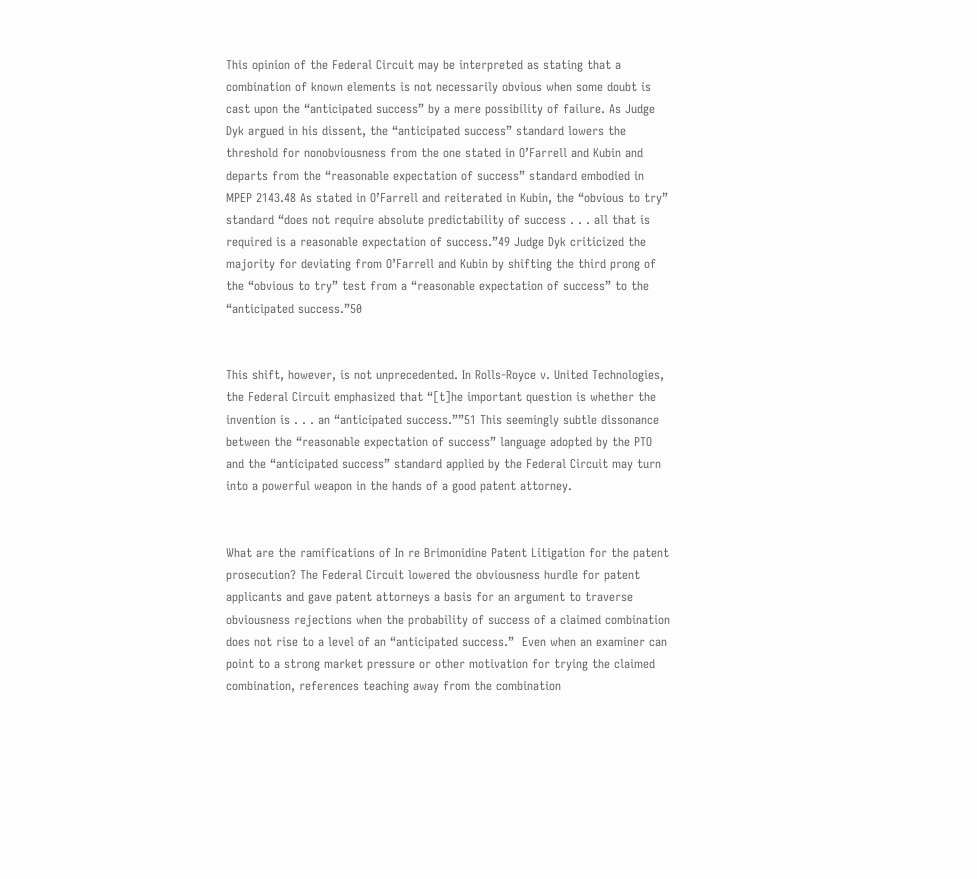This opinion of the Federal Circuit may be interpreted as stating that a combination of known elements is not necessarily obvious when some doubt is cast upon the “anticipated success” by a mere possibility of failure. As Judge Dyk argued in his dissent, the “anticipated success” standard lowers the threshold for nonobviousness from the one stated in O’Farrell and Kubin and departs from the “reasonable expectation of success” standard embodied in MPEP 2143.48 As stated in O’Farrell and reiterated in Kubin, the “obvious to try” standard “does not require absolute predictability of success . . . all that is required is a reasonable expectation of success.”49 Judge Dyk criticized the majority for deviating from O’Farrell and Kubin by shifting the third prong of the “obvious to try” test from a “reasonable expectation of success” to the “anticipated success.”50


This shift, however, is not unprecedented. In Rolls-Royce v. United Technologies, the Federal Circuit emphasized that “[t]he important question is whether the invention is . . . an “anticipated success.””51 This seemingly subtle dissonance between the “reasonable expectation of success” language adopted by the PTO and the “anticipated success” standard applied by the Federal Circuit may turn into a powerful weapon in the hands of a good patent attorney.


What are the ramifications of In re Brimonidine Patent Litigation for the patent prosecution? The Federal Circuit lowered the obviousness hurdle for patent applicants and gave patent attorneys a basis for an argument to traverse obviousness rejections when the probability of success of a claimed combination does not rise to a level of an “anticipated success.”  Even when an examiner can point to a strong market pressure or other motivation for trying the claimed combination, references teaching away from the combination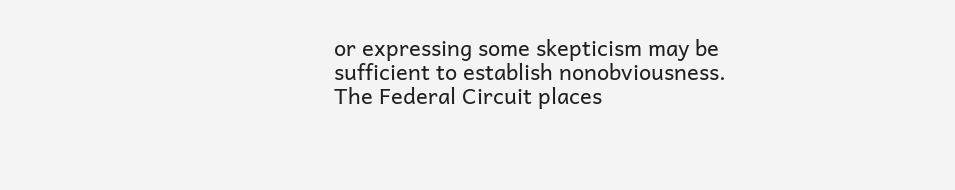or expressing some skepticism may be sufficient to establish nonobviousness. The Federal Circuit places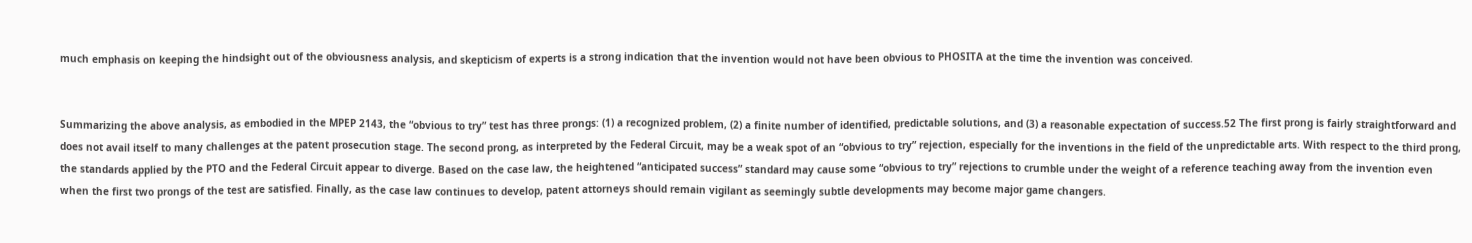much emphasis on keeping the hindsight out of the obviousness analysis, and skepticism of experts is a strong indication that the invention would not have been obvious to PHOSITA at the time the invention was conceived.


Summarizing the above analysis, as embodied in the MPEP 2143, the “obvious to try” test has three prongs: (1) a recognized problem, (2) a finite number of identified, predictable solutions, and (3) a reasonable expectation of success.52 The first prong is fairly straightforward and does not avail itself to many challenges at the patent prosecution stage. The second prong, as interpreted by the Federal Circuit, may be a weak spot of an “obvious to try” rejection, especially for the inventions in the field of the unpredictable arts. With respect to the third prong, the standards applied by the PTO and the Federal Circuit appear to diverge. Based on the case law, the heightened “anticipated success” standard may cause some “obvious to try” rejections to crumble under the weight of a reference teaching away from the invention even when the first two prongs of the test are satisfied. Finally, as the case law continues to develop, patent attorneys should remain vigilant as seemingly subtle developments may become major game changers.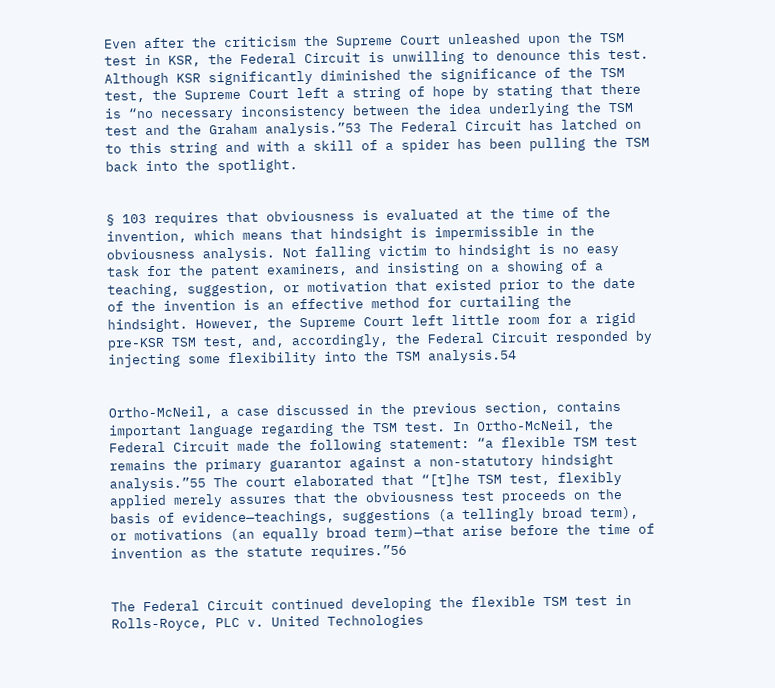Even after the criticism the Supreme Court unleashed upon the TSM test in KSR, the Federal Circuit is unwilling to denounce this test. Although KSR significantly diminished the significance of the TSM test, the Supreme Court left a string of hope by stating that there is “no necessary inconsistency between the idea underlying the TSM test and the Graham analysis.”53 The Federal Circuit has latched on to this string and with a skill of a spider has been pulling the TSM back into the spotlight.


§ 103 requires that obviousness is evaluated at the time of the invention, which means that hindsight is impermissible in the obviousness analysis. Not falling victim to hindsight is no easy  task for the patent examiners, and insisting on a showing of a teaching, suggestion, or motivation that existed prior to the date of the invention is an effective method for curtailing the hindsight. However, the Supreme Court left little room for a rigid pre-KSR TSM test, and, accordingly, the Federal Circuit responded by injecting some flexibility into the TSM analysis.54


Ortho-McNeil, a case discussed in the previous section, contains important language regarding the TSM test. In Ortho-McNeil, the Federal Circuit made the following statement: “a flexible TSM test remains the primary guarantor against a non-statutory hindsight analysis.”55 The court elaborated that “[t]he TSM test, flexibly applied merely assures that the obviousness test proceeds on the basis of evidence—teachings, suggestions (a tellingly broad term), or motivations (an equally broad term)—that arise before the time of invention as the statute requires.”56


The Federal Circuit continued developing the flexible TSM test in Rolls-Royce, PLC v. United Technologies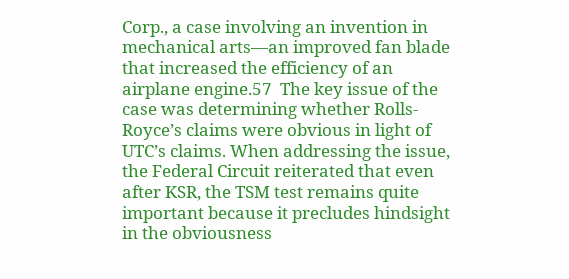Corp., a case involving an invention in mechanical arts—an improved fan blade that increased the efficiency of an airplane engine.57  The key issue of the case was determining whether Rolls-Royce’s claims were obvious in light of UTC’s claims. When addressing the issue, the Federal Circuit reiterated that even after KSR, the TSM test remains quite important because it precludes hindsight in the obviousness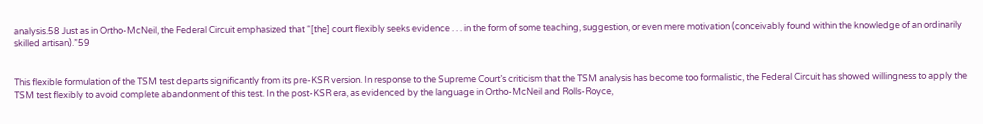analysis.58 Just as in Ortho-McNeil, the Federal Circuit emphasized that “[the] court flexibly seeks evidence . . . in the form of some teaching, suggestion, or even mere motivation (conceivably found within the knowledge of an ordinarily skilled artisan).”59


This flexible formulation of the TSM test departs significantly from its pre-KSR version. In response to the Supreme Court’s criticism that the TSM analysis has become too formalistic, the Federal Circuit has showed willingness to apply the TSM test flexibly to avoid complete abandonment of this test. In the post-KSR era, as evidenced by the language in Ortho-McNeil and Rolls-Royce,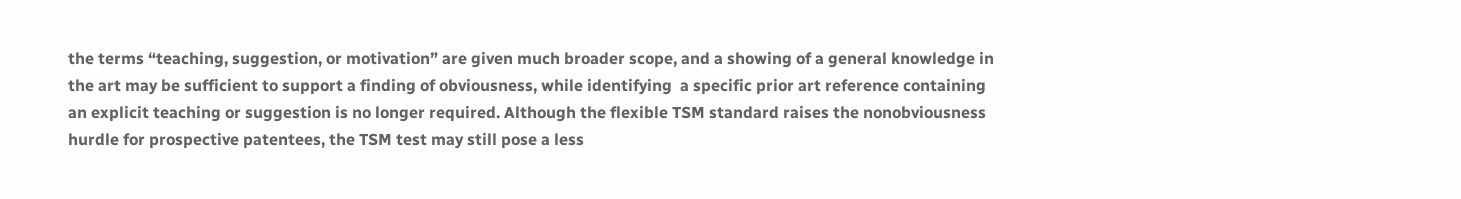the terms “teaching, suggestion, or motivation” are given much broader scope, and a showing of a general knowledge in the art may be sufficient to support a finding of obviousness, while identifying  a specific prior art reference containing an explicit teaching or suggestion is no longer required. Although the flexible TSM standard raises the nonobviousness hurdle for prospective patentees, the TSM test may still pose a less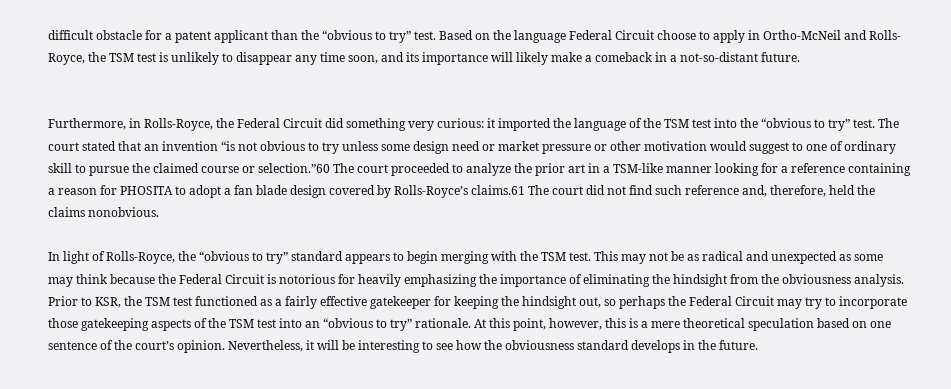difficult obstacle for a patent applicant than the “obvious to try” test. Based on the language Federal Circuit choose to apply in Ortho-McNeil and Rolls-Royce, the TSM test is unlikely to disappear any time soon, and its importance will likely make a comeback in a not-so-distant future.


Furthermore, in Rolls-Royce, the Federal Circuit did something very curious: it imported the language of the TSM test into the “obvious to try” test. The court stated that an invention “is not obvious to try unless some design need or market pressure or other motivation would suggest to one of ordinary skill to pursue the claimed course or selection.”60 The court proceeded to analyze the prior art in a TSM-like manner looking for a reference containing a reason for PHOSITA to adopt a fan blade design covered by Rolls-Royce’s claims.61 The court did not find such reference and, therefore, held the claims nonobvious.

In light of Rolls-Royce, the “obvious to try” standard appears to begin merging with the TSM test. This may not be as radical and unexpected as some may think because the Federal Circuit is notorious for heavily emphasizing the importance of eliminating the hindsight from the obviousness analysis. Prior to KSR, the TSM test functioned as a fairly effective gatekeeper for keeping the hindsight out, so perhaps the Federal Circuit may try to incorporate those gatekeeping aspects of the TSM test into an “obvious to try” rationale. At this point, however, this is a mere theoretical speculation based on one sentence of the court’s opinion. Nevertheless, it will be interesting to see how the obviousness standard develops in the future.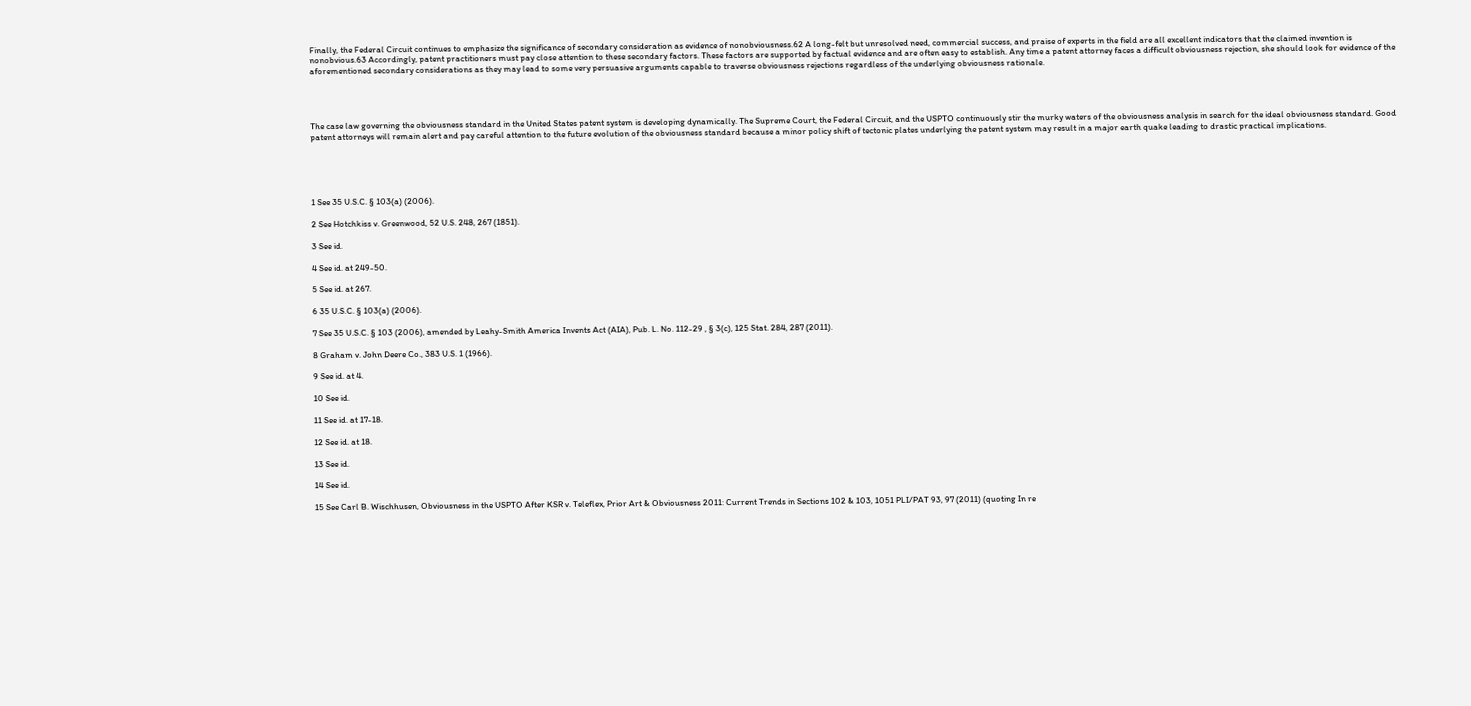Finally, the Federal Circuit continues to emphasize the significance of secondary consideration as evidence of nonobviousness.62 A long-felt but unresolved need, commercial success, and praise of experts in the field are all excellent indicators that the claimed invention is nonobvious.63 Accordingly, patent practitioners must pay close attention to these secondary factors. These factors are supported by factual evidence and are often easy to establish. Any time a patent attorney faces a difficult obviousness rejection, she should look for evidence of the aforementioned secondary considerations as they may lead to some very persuasive arguments capable to traverse obviousness rejections regardless of the underlying obviousness rationale.




The case law governing the obviousness standard in the United States patent system is developing dynamically. The Supreme Court, the Federal Circuit, and the USPTO continuously stir the murky waters of the obviousness analysis in search for the ideal obviousness standard. Good patent attorneys will remain alert and pay careful attention to the future evolution of the obviousness standard because a minor policy shift of tectonic plates underlying the patent system may result in a major earth quake leading to drastic practical implications.





1 See 35 U.S.C. § 103(a) (2006).

2 See Hotchkiss v. Greenwood, 52 U.S. 248, 267 (1851).

3 See id.

4 See id. at 249-50.

5 See id. at 267.

6 35 U.S.C. § 103(a) (2006).

7 See 35 U.S.C. § 103 (2006), amended by Leahy-Smith America Invents Act (AIA), Pub. L. No. 112-29 , § 3(c), 125 Stat. 284, 287 (2011).

8 Graham v. John Deere Co., 383 U.S. 1 (1966).

9 See id. at 4.

10 See id.

11 See id. at 17-18.

12 See id. at 18.

13 See id.

14 See id.

15 See Carl B. Wischhusen, Obviousness in the USPTO After KSR v. Teleflex, Prior Art & Obviousness 2011: Current Trends in Sections 102 & 103, 1051 PLI/PAT 93, 97 (2011) (quoting In re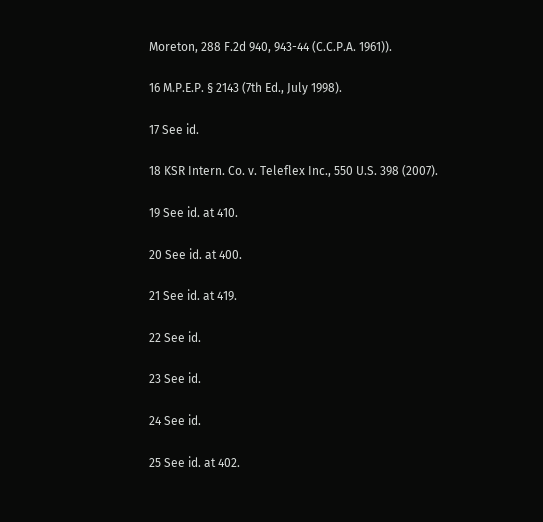Moreton, 288 F.2d 940, 943-44 (C.C.P.A. 1961)).

16 M.P.E.P. § 2143 (7th Ed., July 1998).

17 See id.

18 KSR Intern. Co. v. Teleflex Inc., 550 U.S. 398 (2007).

19 See id. at 410.

20 See id. at 400.

21 See id. at 419.

22 See id.

23 See id.

24 See id.

25 See id. at 402.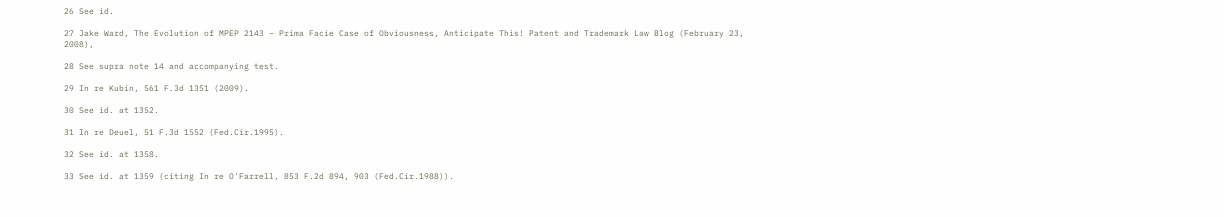26 See id.

27 Jake Ward, The Evolution of MPEP 2143 – Prima Facie Case of Obviousness, Anticipate This! Patent and Trademark Law Blog (February 23, 2008),

28 See supra note 14 and accompanying test.

29 In re Kubin, 561 F.3d 1351 (2009).

30 See id. at 1352.

31 In re Deuel, 51 F.3d 1552 (Fed.Cir.1995).

32 See id. at 1358.

33 See id. at 1359 (citing In re O'Farrell, 853 F.2d 894, 903 (Fed.Cir.1988)).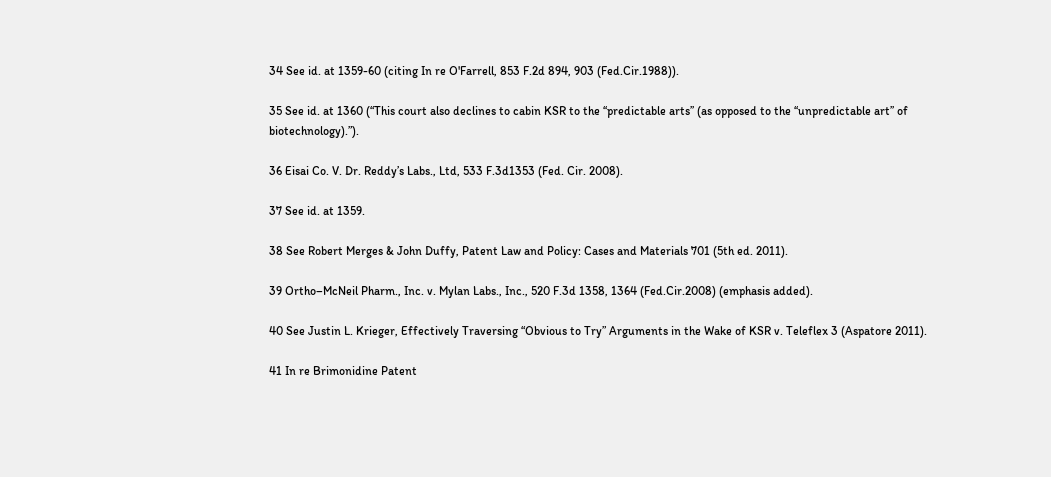34 See id. at 1359-60 (citing In re O'Farrell, 853 F.2d 894, 903 (Fed.Cir.1988)).

35 See id. at 1360 (“This court also declines to cabin KSR to the ‘‘predictable arts’’ (as opposed to the ‘‘unpredictable art’’ of biotechnology).”).

36 Eisai Co. V. Dr. Reddy’s Labs., Ltd, 533 F.3d1353 (Fed. Cir. 2008).

37 See id. at 1359.

38 See Robert Merges & John Duffy, Patent Law and Policy: Cases and Materials 701 (5th ed. 2011).

39 Ortho–McNeil Pharm., Inc. v. Mylan Labs., Inc., 520 F.3d 1358, 1364 (Fed.Cir.2008) (emphasis added).

40 See Justin L. Krieger, Effectively Traversing “Obvious to Try” Arguments in the Wake of KSR v. Teleflex 3 (Aspatore 2011).

41 In re Brimonidine Patent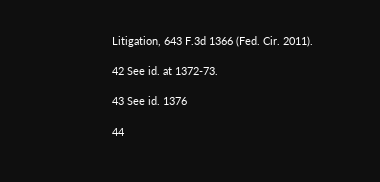Litigation, 643 F.3d 1366 (Fed. Cir. 2011).

42 See id. at 1372-73.

43 See id. 1376

44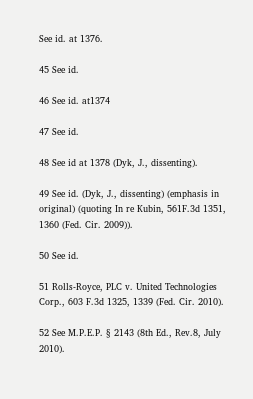See id. at 1376.

45 See id.

46 See id. at1374

47 See id.

48 See id at 1378 (Dyk, J., dissenting).

49 See id. (Dyk, J., dissenting) (emphasis in original) (quoting In re Kubin, 561F.3d 1351, 1360 (Fed. Cir. 2009)).

50 See id.

51 Rolls-Royce, PLC v. United Technologies Corp., 603 F.3d 1325, 1339 (Fed. Cir. 2010).

52 See M.P.E.P. § 2143 (8th Ed., Rev.8, July 2010).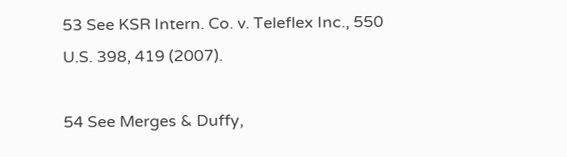53 See KSR Intern. Co. v. Teleflex Inc., 550 U.S. 398, 419 (2007).

54 See Merges & Duffy,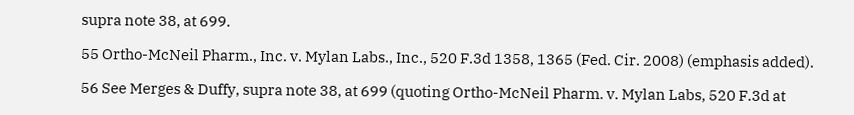supra note 38, at 699.

55 Ortho-McNeil Pharm., Inc. v. Mylan Labs., Inc., 520 F.3d 1358, 1365 (Fed. Cir. 2008) (emphasis added).

56 See Merges & Duffy, supra note 38, at 699 (quoting Ortho-McNeil Pharm. v. Mylan Labs, 520 F.3d at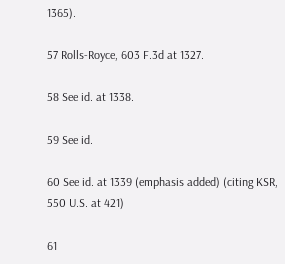1365).

57 Rolls-Royce, 603 F.3d at 1327.

58 See id. at 1338.

59 See id.

60 See id. at 1339 (emphasis added) (citing KSR, 550 U.S. at 421)

61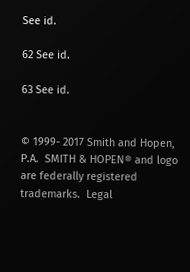See id.

62 See id.

63 See id.


© 1999- 2017 Smith and Hopen, P.A.  SMITH & HOPEN® and logo are federally registered trademarks.  Legal